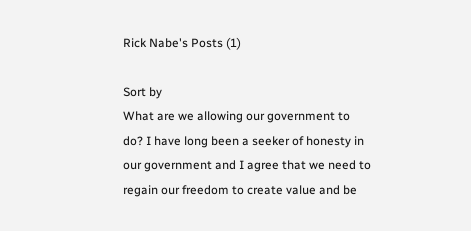Rick Nabe's Posts (1)

Sort by
What are we allowing our government to do? I have long been a seeker of honesty in our government and I agree that we need to regain our freedom to create value and be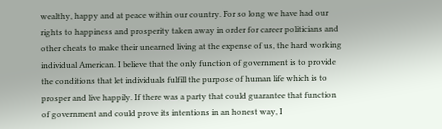wealthy, happy and at peace within our country. For so long we have had our rights to happiness and prosperity taken away in order for career politicians and other cheats to make their unearned living at the expense of us, the hard working individual American. I believe that the only function of government is to provide the conditions that let individuals fulfill the purpose of human life which is to prosper and live happily. If there was a party that could guarantee that function of government and could prove its intentions in an honest way, I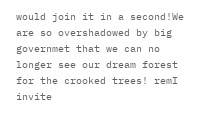would join it in a second!We are so overshadowed by big governmet that we can no longer see our dream forest for the crooked trees! remI invite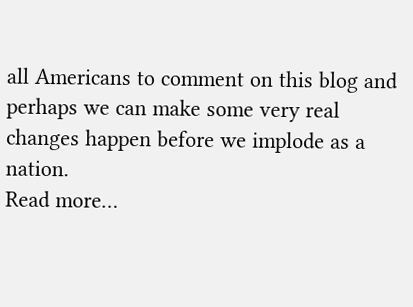all Americans to comment on this blog and perhaps we can make some very real changes happen before we implode as a nation.
Read more…